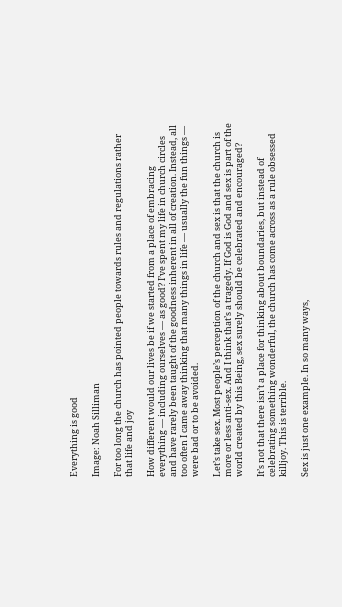Everything is good

Image: Noah Silliman

For too long the church has pointed people towards rules and regulations rather that life and joy

How different would our lives be if we started from a place of embracing everything — including ourselves — as good? I’ve spent my life in church circles and have rarely been taught of the goodness inherent in all of creation. Instead, all too often I came away thinking that many things in life — usually the fun things — were bad or to be avoided.

Let’s take sex. Most people’s perception of the church and sex is that the church is more or less anti-sex. And I think that’s a tragedy. If God is God and sex is part of the world created by this Being, sex surely should be celebrated and encouraged?

It’s not that there isn’t a place for thinking about boundaries, but instead of celebrating something wonderful, the church has come across as a rule obsessed killjoy. This is terrible.

Sex is just one example. In so many ways,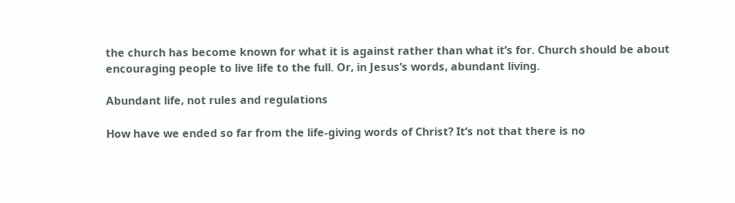the church has become known for what it is against rather than what it’s for. Church should be about encouraging people to live life to the full. Or, in Jesus’s words, abundant living.

Abundant life, not rules and regulations

How have we ended so far from the life-giving words of Christ? It’s not that there is no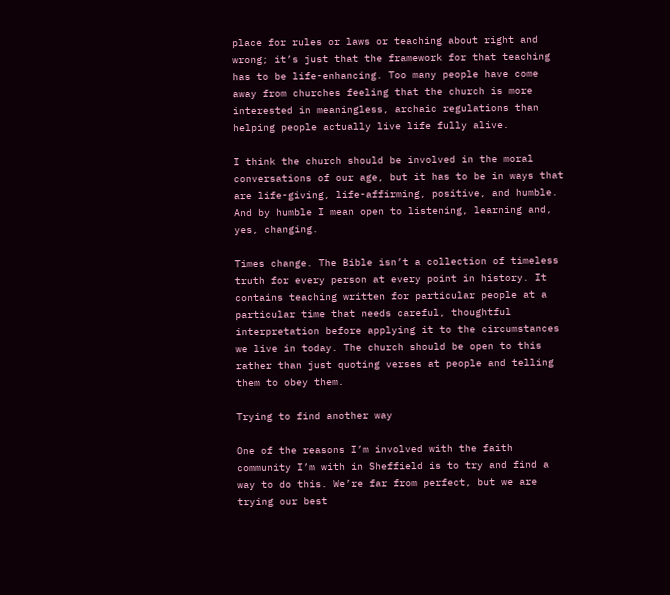place for rules or laws or teaching about right and wrong; it’s just that the framework for that teaching has to be life-enhancing. Too many people have come away from churches feeling that the church is more interested in meaningless, archaic regulations than helping people actually live life fully alive.

I think the church should be involved in the moral conversations of our age, but it has to be in ways that are life-giving, life-affirming, positive, and humble. And by humble I mean open to listening, learning and, yes, changing.

Times change. The Bible isn’t a collection of timeless truth for every person at every point in history. It contains teaching written for particular people at a particular time that needs careful, thoughtful interpretation before applying it to the circumstances we live in today. The church should be open to this rather than just quoting verses at people and telling them to obey them.

Trying to find another way

One of the reasons I’m involved with the faith community I’m with in Sheffield is to try and find a way to do this. We’re far from perfect, but we are trying our best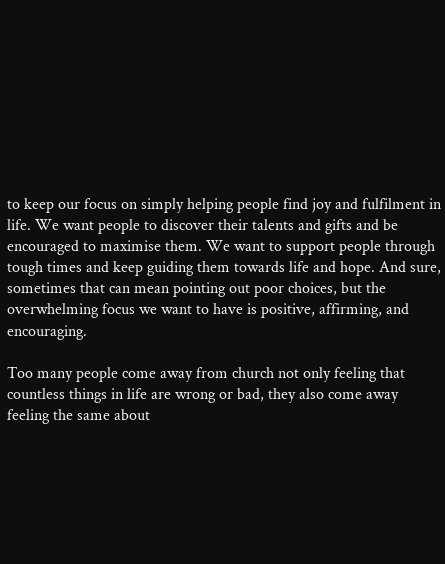to keep our focus on simply helping people find joy and fulfilment in life. We want people to discover their talents and gifts and be encouraged to maximise them. We want to support people through tough times and keep guiding them towards life and hope. And sure, sometimes that can mean pointing out poor choices, but the overwhelming focus we want to have is positive, affirming, and encouraging.

Too many people come away from church not only feeling that countless things in life are wrong or bad, they also come away feeling the same about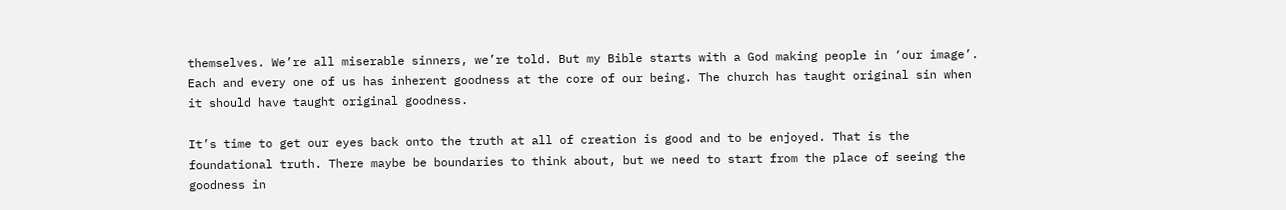themselves. We’re all miserable sinners, we’re told. But my Bible starts with a God making people in ‘our image’. Each and every one of us has inherent goodness at the core of our being. The church has taught original sin when it should have taught original goodness.

It’s time to get our eyes back onto the truth at all of creation is good and to be enjoyed. That is the foundational truth. There maybe be boundaries to think about, but we need to start from the place of seeing the goodness in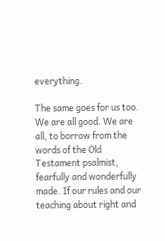everything.

The same goes for us too. We are all good. We are all, to borrow from the words of the Old Testament psalmist, fearfully and wonderfully made. If our rules and our teaching about right and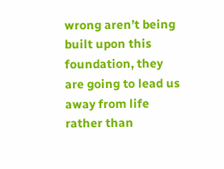wrong aren’t being built upon this foundation, they are going to lead us away from life rather than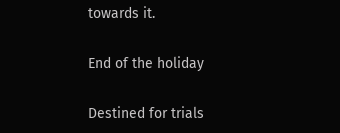towards it.

End of the holiday

Destined for trials